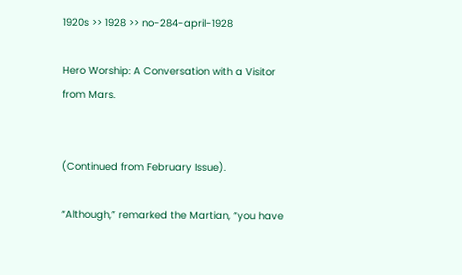1920s >> 1928 >> no-284-april-1928

Hero Worship: A Conversation with a Visitor from Mars.


(Continued from February Issue).

“Although,” remarked the Martian, “you have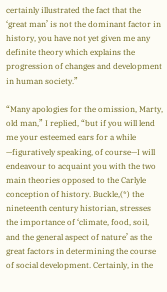certainly illustrated the fact that the ‘great man’ is not the dominant factor in history, you have not yet given me any definite theory which explains the progression of changes and development in human society.”

“Many apologies for the omission, Marty, old man,” I replied, “but if you will lend me your esteemed ears for a while —figuratively speaking, of course—I will endeavour to acquaint you with the two main theories opposed to the Carlyle conception of history. Buckle,(*) the nineteenth century historian, stresses the importance of ‘climate, food, soil, and the general aspect of nature’ as the great factors in determining the course of social development. Certainly, in the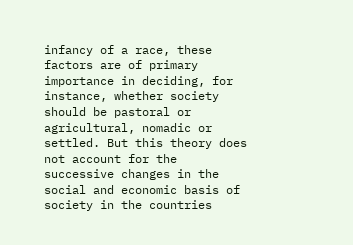infancy of a race, these factors are of primary importance in deciding, for instance, whether society should be pastoral or agricultural, nomadic or settled. But this theory does not account for the successive changes in the social and economic basis of society in the countries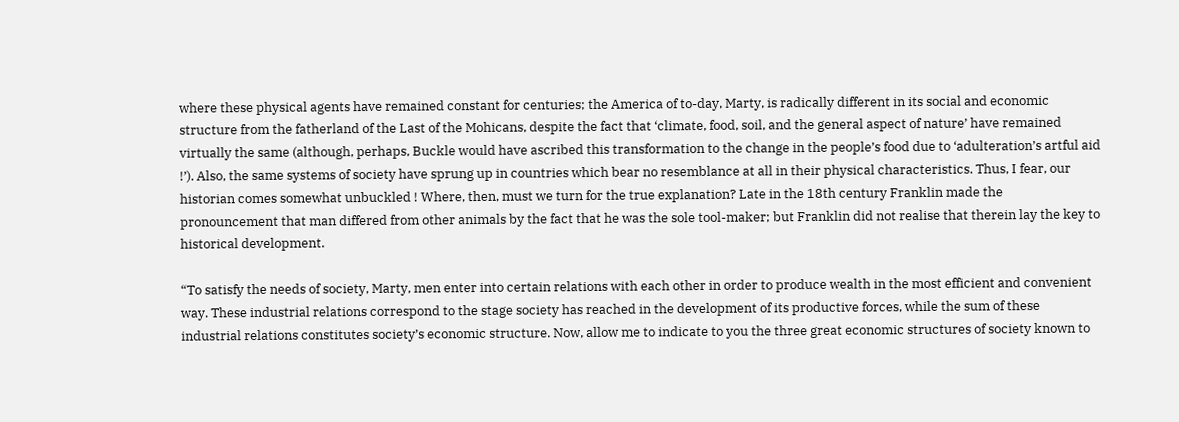where these physical agents have remained constant for centuries; the America of to-day, Marty, is radically different in its social and economic structure from the fatherland of the Last of the Mohicans, despite the fact that ‘climate, food, soil, and the general aspect of nature’ have remained virtually the same (although, perhaps, Buckle would have ascribed this transformation to the change in the people’s food due to ‘adulteration’s artful aid !’). Also, the same systems of society have sprung up in countries which bear no resemblance at all in their physical characteristics. Thus, I fear, our historian comes somewhat unbuckled ! Where, then, must we turn for the true explanation? Late in the 18th century Franklin made the pronouncement that man differed from other animals by the fact that he was the sole tool-maker; but Franklin did not realise that therein lay the key to historical development.

“To satisfy the needs of society, Marty, men enter into certain relations with each other in order to produce wealth in the most efficient and convenient way. These industrial relations correspond to the stage society has reached in the development of its productive forces, while the sum of these industrial relations constitutes society’s economic structure. Now, allow me to indicate to you the three great economic structures of society known to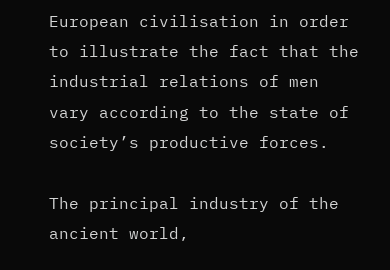European civilisation in order to illustrate the fact that the industrial relations of men vary according to the state of society’s productive forces.

The principal industry of the ancient world,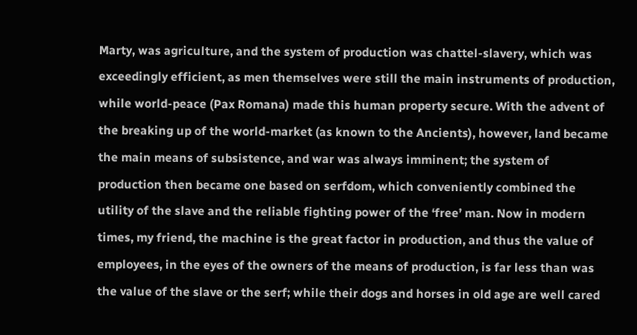Marty, was agriculture, and the system of production was chattel-slavery, which was exceedingly efficient, as men themselves were still the main instruments of production, while world-peace (Pax Romana) made this human property secure. With the advent of the breaking up of the world-market (as known to the Ancients), however, land became the main means of subsistence, and war was always imminent; the system of production then became one based on serfdom, which conveniently combined the utility of the slave and the reliable fighting power of the ‘free’ man. Now in modern times, my friend, the machine is the great factor in production, and thus the value of employees, in the eyes of the owners of the means of production, is far less than was the value of the slave or the serf; while their dogs and horses in old age are well cared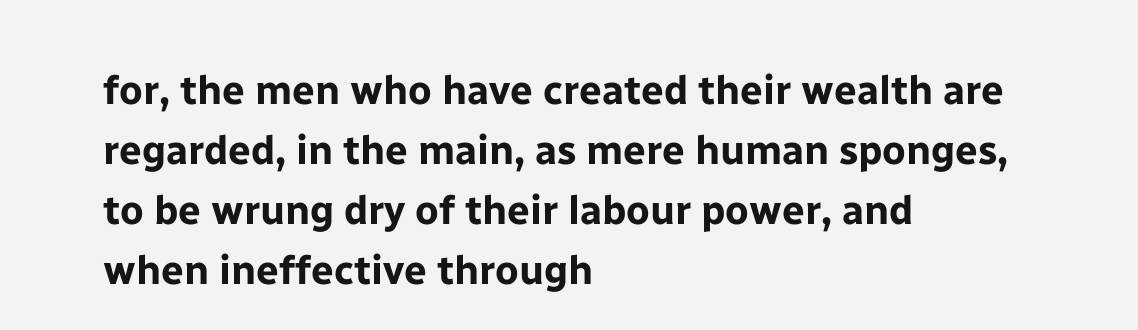for, the men who have created their wealth are regarded, in the main, as mere human sponges, to be wrung dry of their labour power, and when ineffective through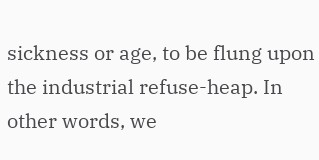sickness or age, to be flung upon the industrial refuse-heap. In other words, we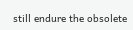still endure the obsolete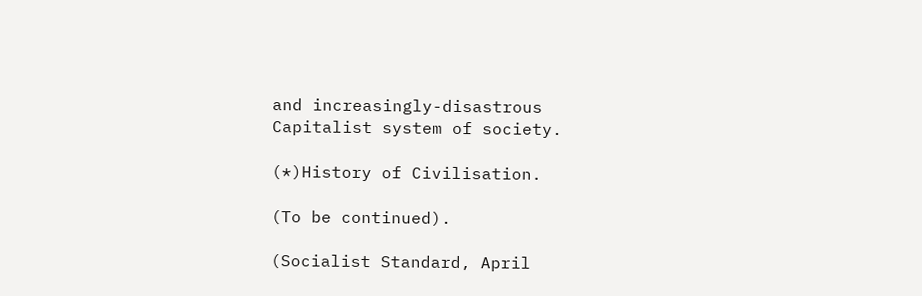and increasingly-disastrous Capitalist system of society.

(*)History of Civilisation.

(To be continued).

(Socialist Standard, April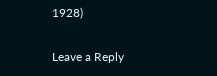1928)

Leave a Reply